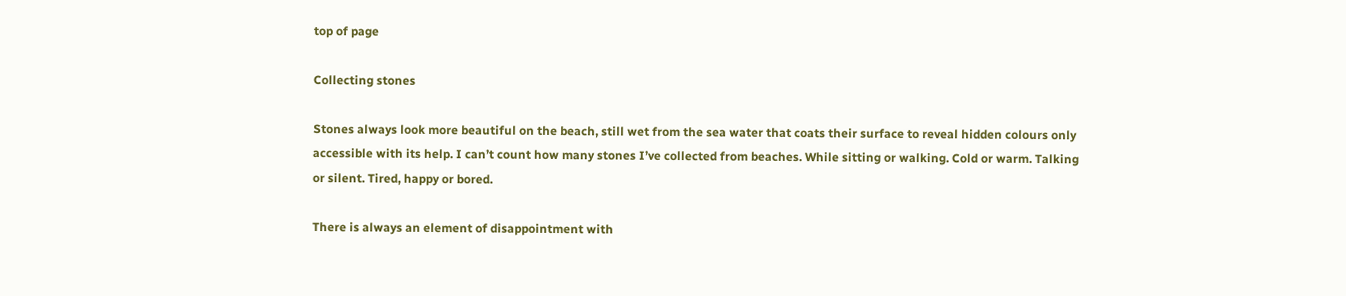top of page

Collecting stones

Stones always look more beautiful on the beach, still wet from the sea water that coats their surface to reveal hidden colours only accessible with its help. I can’t count how many stones I’ve collected from beaches. While sitting or walking. Cold or warm. Talking or silent. Tired, happy or bored.

There is always an element of disappointment with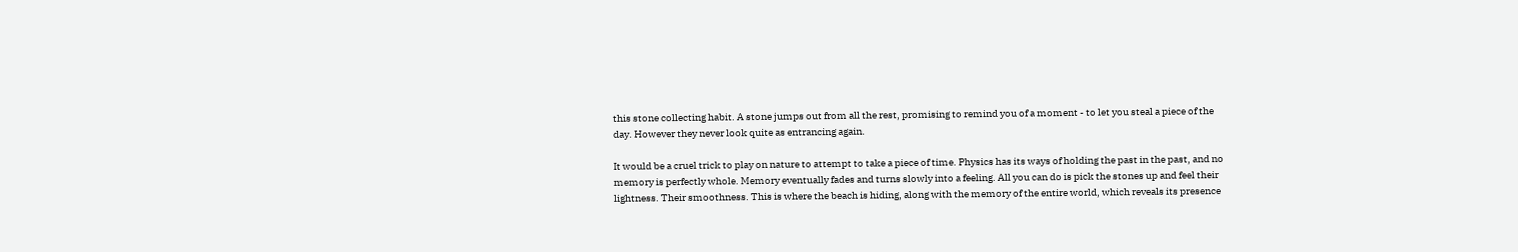this stone collecting habit. A stone jumps out from all the rest, promising to remind you of a moment - to let you steal a piece of the day. However they never look quite as entrancing again.

It would be a cruel trick to play on nature to attempt to take a piece of time. Physics has its ways of holding the past in the past, and no memory is perfectly whole. Memory eventually fades and turns slowly into a feeling. All you can do is pick the stones up and feel their lightness. Their smoothness. This is where the beach is hiding, along with the memory of the entire world, which reveals its presence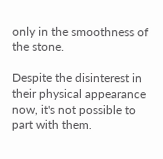only in the smoothness of the stone.

Despite the disinterest in their physical appearance now, it's not possible to part with them.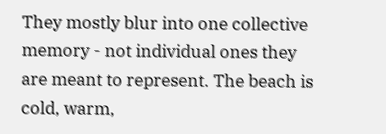They mostly blur into one collective memory - not individual ones they are meant to represent. The beach is cold, warm,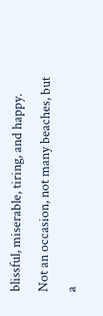blissful, miserable, tiring, and happy. Not an occasion, not many beaches, but a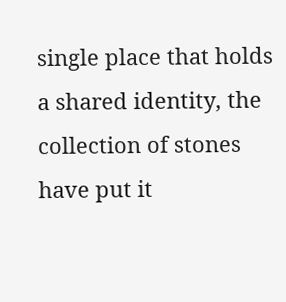single place that holds a shared identity, the collection of stones have put it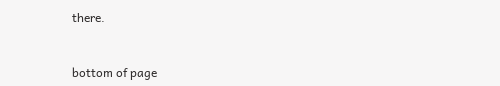there.


bottom of page